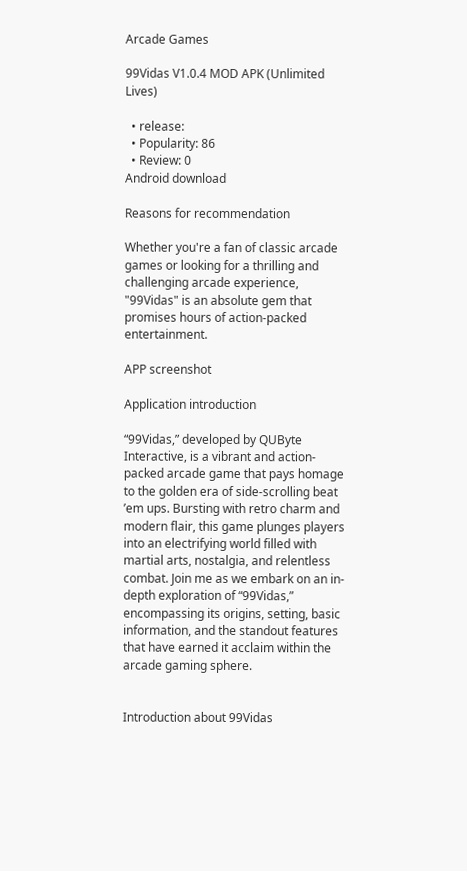Arcade Games

99Vidas V1.0.4 MOD APK (Unlimited Lives)

  • release:
  • Popularity: 86
  • Review: 0
Android download

Reasons for recommendation

Whether you're a fan of classic arcade games or looking for a thrilling and challenging arcade experience, "99Vidas" is an absolute gem that promises hours of action-packed entertainment.

APP screenshot

Application introduction

“99Vidas,” developed by QUByte Interactive, is a vibrant and action-packed arcade game that pays homage to the golden era of side-scrolling beat ’em ups. Bursting with retro charm and modern flair, this game plunges players into an electrifying world filled with martial arts, nostalgia, and relentless combat. Join me as we embark on an in-depth exploration of “99Vidas,” encompassing its origins, setting, basic information, and the standout features that have earned it acclaim within the arcade gaming sphere.


Introduction about 99Vidas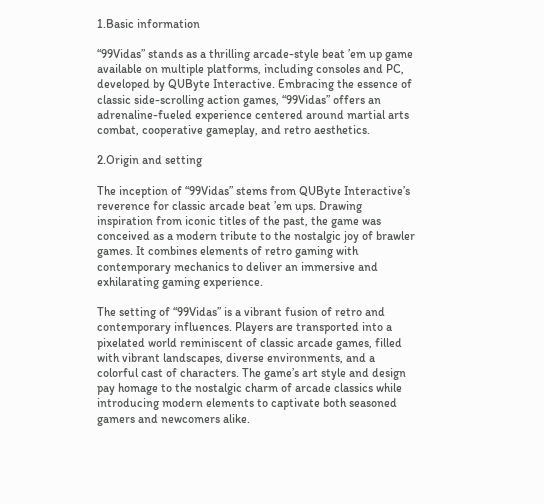1.Basic information

“99Vidas” stands as a thrilling arcade-style beat ’em up game available on multiple platforms, including consoles and PC, developed by QUByte Interactive. Embracing the essence of classic side-scrolling action games, “99Vidas” offers an adrenaline-fueled experience centered around martial arts combat, cooperative gameplay, and retro aesthetics.

2.Origin and setting

The inception of “99Vidas” stems from QUByte Interactive’s reverence for classic arcade beat ’em ups. Drawing inspiration from iconic titles of the past, the game was conceived as a modern tribute to the nostalgic joy of brawler games. It combines elements of retro gaming with contemporary mechanics to deliver an immersive and exhilarating gaming experience.

The setting of “99Vidas” is a vibrant fusion of retro and contemporary influences. Players are transported into a pixelated world reminiscent of classic arcade games, filled with vibrant landscapes, diverse environments, and a colorful cast of characters. The game’s art style and design pay homage to the nostalgic charm of arcade classics while introducing modern elements to captivate both seasoned gamers and newcomers alike.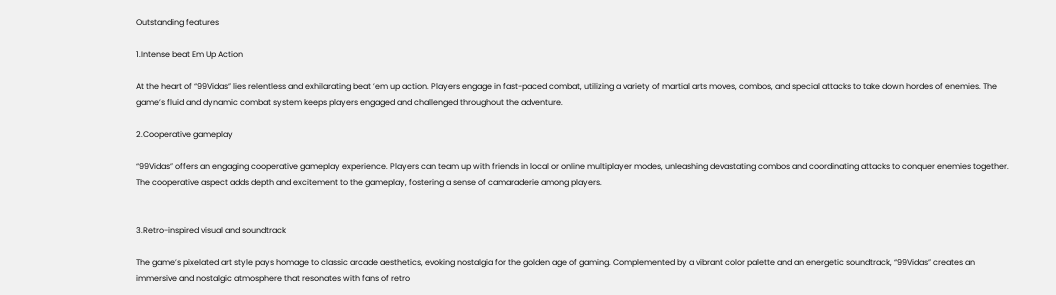Outstanding features

1.Intense beat Em Up Action

At the heart of “99Vidas” lies relentless and exhilarating beat ’em up action. Players engage in fast-paced combat, utilizing a variety of martial arts moves, combos, and special attacks to take down hordes of enemies. The game’s fluid and dynamic combat system keeps players engaged and challenged throughout the adventure.

2.Cooperative gameplay

“99Vidas” offers an engaging cooperative gameplay experience. Players can team up with friends in local or online multiplayer modes, unleashing devastating combos and coordinating attacks to conquer enemies together. The cooperative aspect adds depth and excitement to the gameplay, fostering a sense of camaraderie among players.


3.Retro-inspired visual and soundtrack

The game’s pixelated art style pays homage to classic arcade aesthetics, evoking nostalgia for the golden age of gaming. Complemented by a vibrant color palette and an energetic soundtrack, “99Vidas” creates an immersive and nostalgic atmosphere that resonates with fans of retro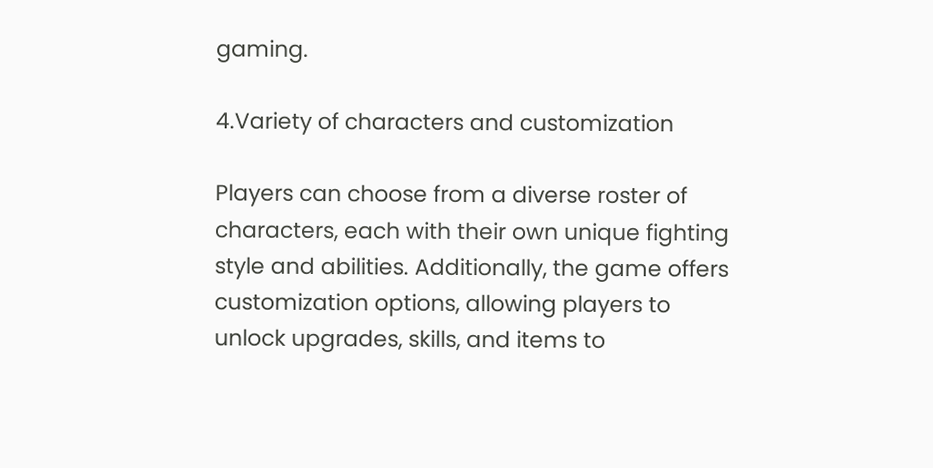gaming.

4.Variety of characters and customization

Players can choose from a diverse roster of characters, each with their own unique fighting style and abilities. Additionally, the game offers customization options, allowing players to unlock upgrades, skills, and items to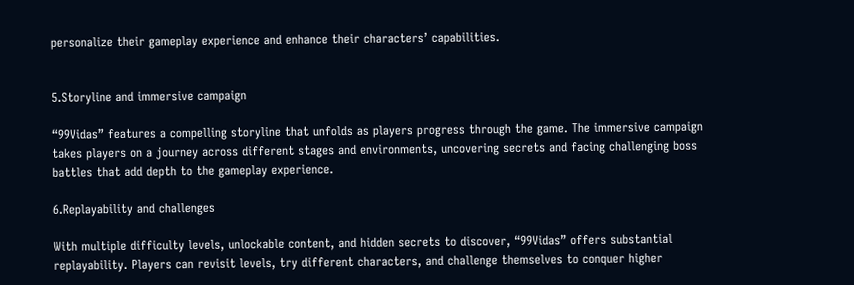personalize their gameplay experience and enhance their characters’ capabilities.


5.Storyline and immersive campaign

“99Vidas” features a compelling storyline that unfolds as players progress through the game. The immersive campaign takes players on a journey across different stages and environments, uncovering secrets and facing challenging boss battles that add depth to the gameplay experience.

6.Replayability and challenges

With multiple difficulty levels, unlockable content, and hidden secrets to discover, “99Vidas” offers substantial replayability. Players can revisit levels, try different characters, and challenge themselves to conquer higher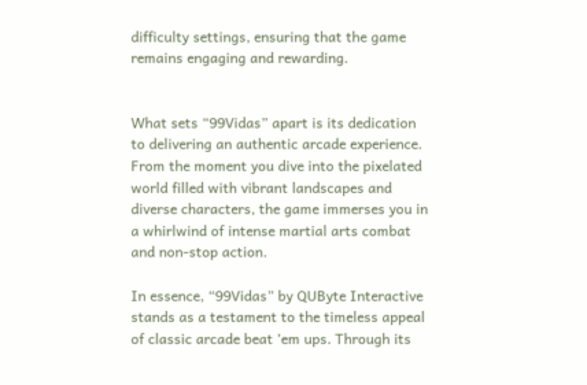difficulty settings, ensuring that the game remains engaging and rewarding.


What sets “99Vidas” apart is its dedication to delivering an authentic arcade experience. From the moment you dive into the pixelated world filled with vibrant landscapes and diverse characters, the game immerses you in a whirlwind of intense martial arts combat and non-stop action.

In essence, “99Vidas” by QUByte Interactive stands as a testament to the timeless appeal of classic arcade beat ’em ups. Through its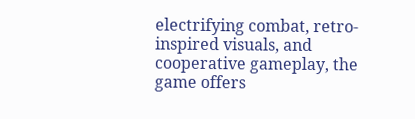electrifying combat, retro-inspired visuals, and cooperative gameplay, the game offers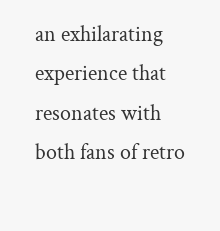an exhilarating experience that resonates with both fans of retro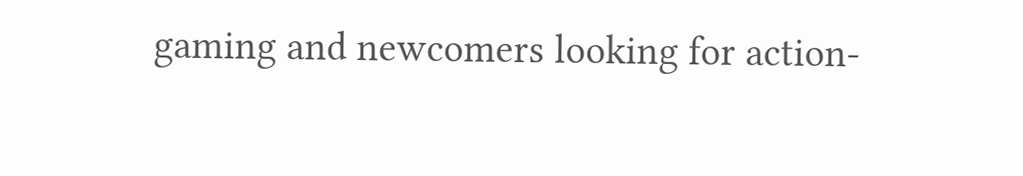gaming and newcomers looking for action-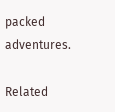packed adventures.

Related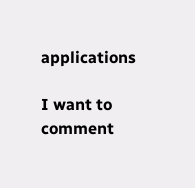applications

I want to comment